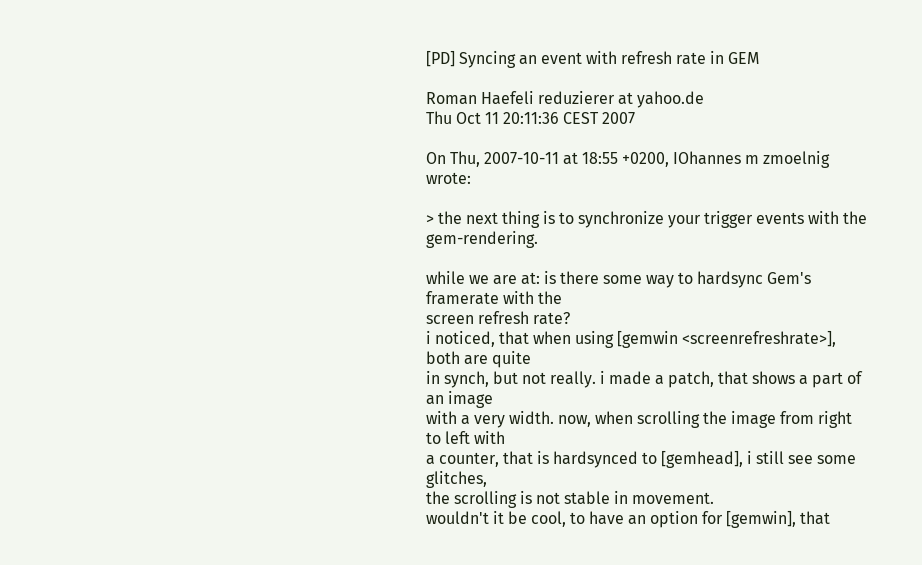[PD] Syncing an event with refresh rate in GEM

Roman Haefeli reduzierer at yahoo.de
Thu Oct 11 20:11:36 CEST 2007

On Thu, 2007-10-11 at 18:55 +0200, IOhannes m zmoelnig wrote:

> the next thing is to synchronize your trigger events with the gem-rendering.

while we are at: is there some way to hardsync Gem's framerate with the
screen refresh rate?
i noticed, that when using [gemwin <screenrefreshrate>], both are quite
in synch, but not really. i made a patch, that shows a part of an image
with a very width. now, when scrolling the image from right to left with
a counter, that is hardsynced to [gemhead], i still see some glitches,
the scrolling is not stable in movement.
wouldn't it be cool, to have an option for [gemwin], that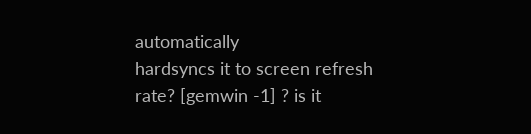automatically
hardsyncs it to screen refresh rate? [gemwin -1] ? is it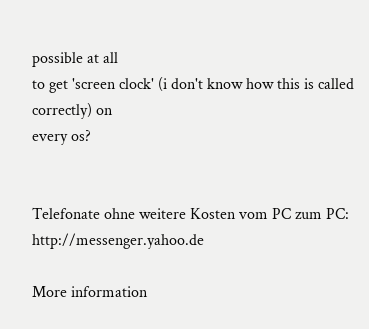possible at all
to get 'screen clock' (i don't know how this is called correctly) on
every os?


Telefonate ohne weitere Kosten vom PC zum PC: http://messenger.yahoo.de

More information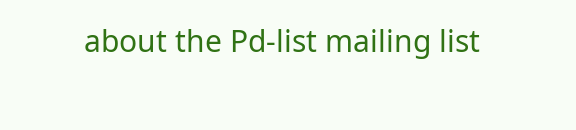about the Pd-list mailing list